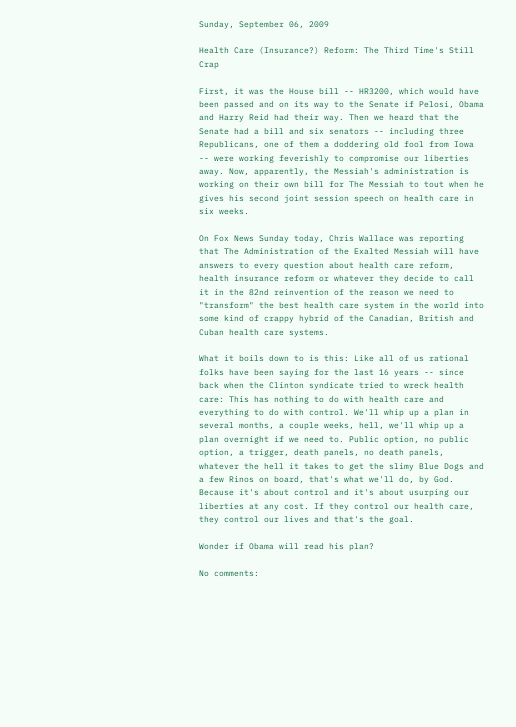Sunday, September 06, 2009

Health Care (Insurance?) Reform: The Third Time's Still Crap

First, it was the House bill -- HR3200, which would have been passed and on its way to the Senate if Pelosi, Obama and Harry Reid had their way. Then we heard that the Senate had a bill and six senators -- including three Republicans, one of them a doddering old fool from Iowa -- were working feverishly to compromise our liberties away. Now, apparently, the Messiah's administration is working on their own bill for The Messiah to tout when he gives his second joint session speech on health care in six weeks.

On Fox News Sunday today, Chris Wallace was reporting that The Administration of the Exalted Messiah will have answers to every question about health care reform, health insurance reform or whatever they decide to call it in the 82nd reinvention of the reason we need to "transform" the best health care system in the world into some kind of crappy hybrid of the Canadian, British and Cuban health care systems.

What it boils down to is this: Like all of us rational folks have been saying for the last 16 years -- since back when the Clinton syndicate tried to wreck health care: This has nothing to do with health care and everything to do with control. We'll whip up a plan in several months, a couple weeks, hell, we'll whip up a plan overnight if we need to. Public option, no public option, a trigger, death panels, no death panels, whatever the hell it takes to get the slimy Blue Dogs and a few Rinos on board, that's what we'll do, by God. Because it's about control and it's about usurping our liberties at any cost. If they control our health care, they control our lives and that's the goal.

Wonder if Obama will read his plan?

No comments: